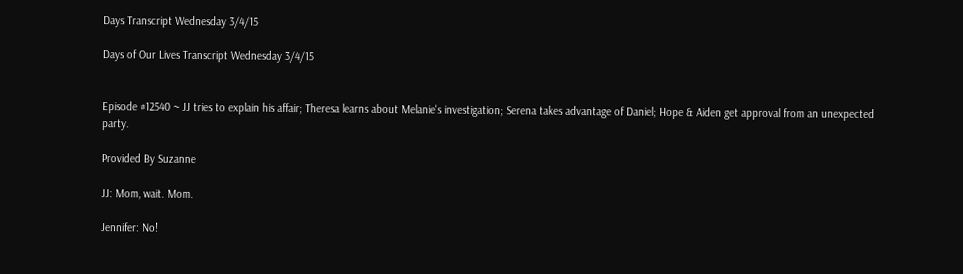Days Transcript Wednesday 3/4/15

Days of Our Lives Transcript Wednesday 3/4/15


Episode #12540 ~ JJ tries to explain his affair; Theresa learns about Melanie's investigation; Serena takes advantage of Daniel; Hope & Aiden get approval from an unexpected party.

Provided By Suzanne

JJ: Mom, wait. Mom.

Jennifer: No!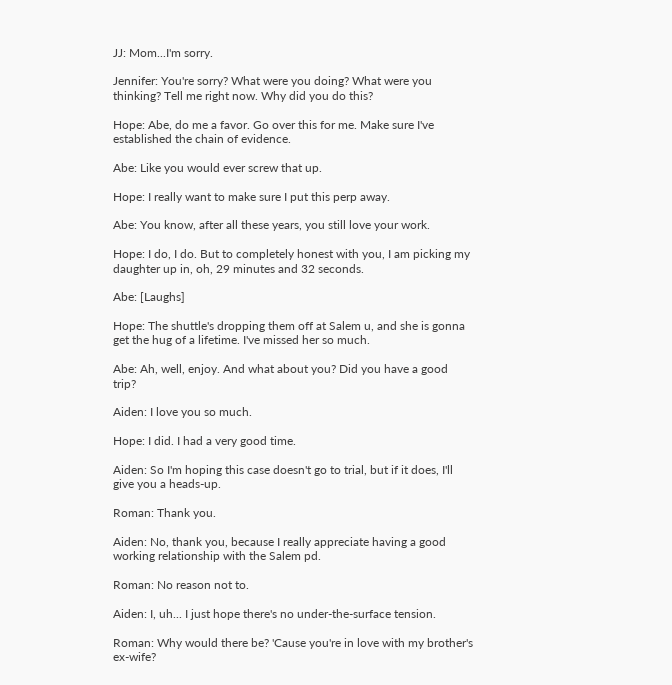JJ: Mom...I'm sorry.

Jennifer: You're sorry? What were you doing? What were you thinking? Tell me right now. Why did you do this?

Hope: Abe, do me a favor. Go over this for me. Make sure I've established the chain of evidence.

Abe: Like you would ever screw that up.

Hope: I really want to make sure I put this perp away.

Abe: You know, after all these years, you still love your work.

Hope: I do, I do. But to completely honest with you, I am picking my daughter up in, oh, 29 minutes and 32 seconds.

Abe: [Laughs]

Hope: The shuttle's dropping them off at Salem u, and she is gonna get the hug of a lifetime. I've missed her so much.

Abe: Ah, well, enjoy. And what about you? Did you have a good trip?

Aiden: I love you so much.

Hope: I did. I had a very good time.

Aiden: So I'm hoping this case doesn't go to trial, but if it does, I'll give you a heads-up.

Roman: Thank you.

Aiden: No, thank you, because I really appreciate having a good working relationship with the Salem pd.

Roman: No reason not to.

Aiden: I, uh... I just hope there's no under-the-surface tension.

Roman: Why would there be? 'Cause you're in love with my brother's ex-wife?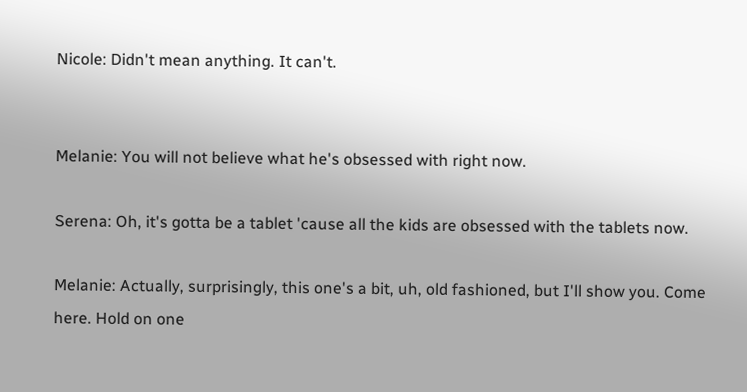Nicole: Didn't mean anything. It can't.


Melanie: You will not believe what he's obsessed with right now.

Serena: Oh, it's gotta be a tablet 'cause all the kids are obsessed with the tablets now.

Melanie: Actually, surprisingly, this one's a bit, uh, old fashioned, but I'll show you. Come here. Hold on one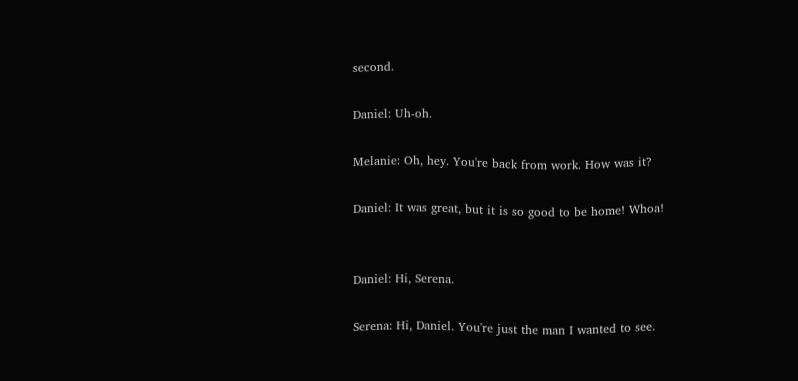second.

Daniel: Uh-oh.

Melanie: Oh, hey. You're back from work. How was it?

Daniel: It was great, but it is so good to be home! Whoa!


Daniel: Hi, Serena.

Serena: Hi, Daniel. You're just the man I wanted to see.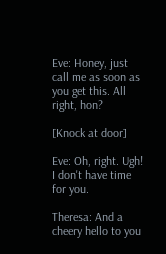Eve: Honey, just call me as soon as you get this. All right, hon?

[Knock at door]

Eve: Oh, right. Ugh! I don't have time for you.

Theresa: And a cheery hello to you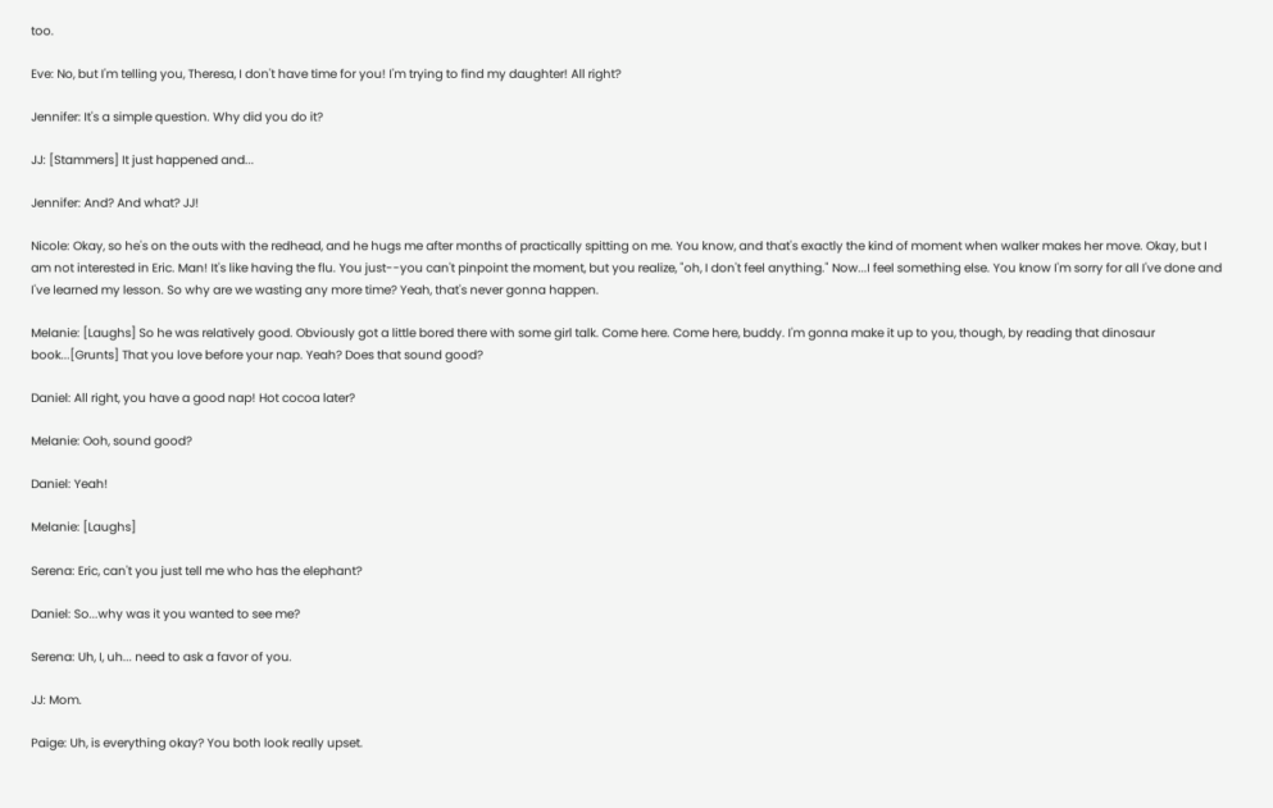too.

Eve: No, but I'm telling you, Theresa, I don't have time for you! I'm trying to find my daughter! All right?

Jennifer: It's a simple question. Why did you do it?

JJ: [Stammers] It just happened and...

Jennifer: And? And what? JJ!

Nicole: Okay, so he's on the outs with the redhead, and he hugs me after months of practically spitting on me. You know, and that's exactly the kind of moment when walker makes her move. Okay, but I am not interested in Eric. Man! It's like having the flu. You just--you can't pinpoint the moment, but you realize, "oh, I don't feel anything." Now...I feel something else. You know I'm sorry for all I've done and I've learned my lesson. So why are we wasting any more time? Yeah, that's never gonna happen.

Melanie: [Laughs] So he was relatively good. Obviously got a little bored there with some girl talk. Come here. Come here, buddy. I'm gonna make it up to you, though, by reading that dinosaur book...[Grunts] That you love before your nap. Yeah? Does that sound good?

Daniel: All right, you have a good nap! Hot cocoa later?

Melanie: Ooh, sound good?

Daniel: Yeah!

Melanie: [Laughs]

Serena: Eric, can't you just tell me who has the elephant?

Daniel: So...why was it you wanted to see me?

Serena: Uh, I, uh... need to ask a favor of you.

JJ: Mom.

Paige: Uh, is everything okay? You both look really upset.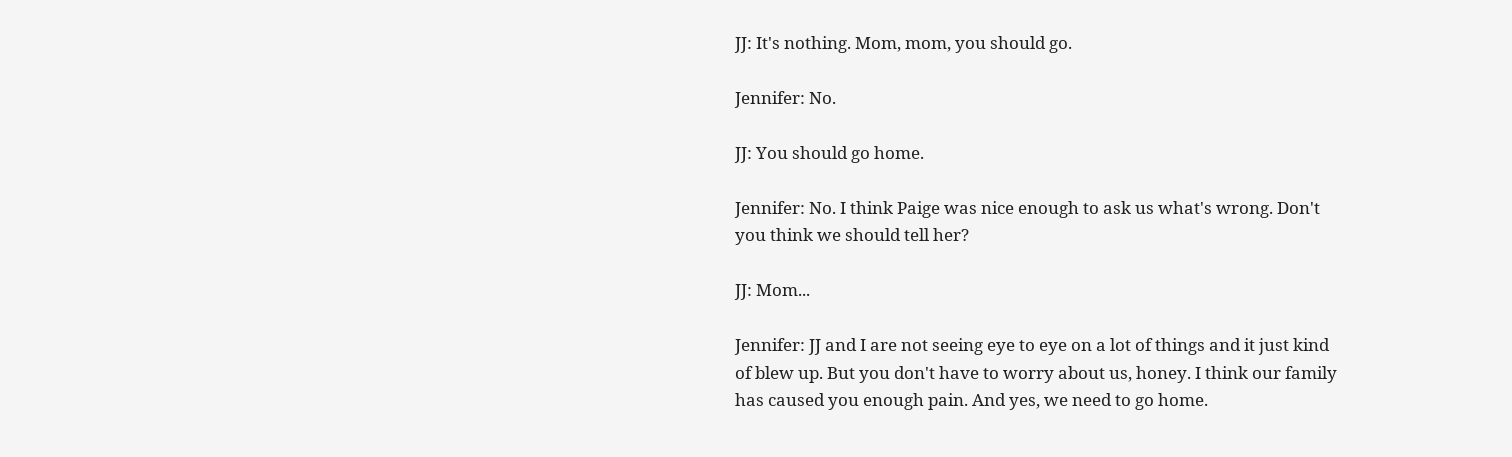JJ: It's nothing. Mom, mom, you should go.

Jennifer: No.

JJ: You should go home.

Jennifer: No. I think Paige was nice enough to ask us what's wrong. Don't you think we should tell her?

JJ: Mom...

Jennifer: JJ and I are not seeing eye to eye on a lot of things and it just kind of blew up. But you don't have to worry about us, honey. I think our family has caused you enough pain. And yes, we need to go home.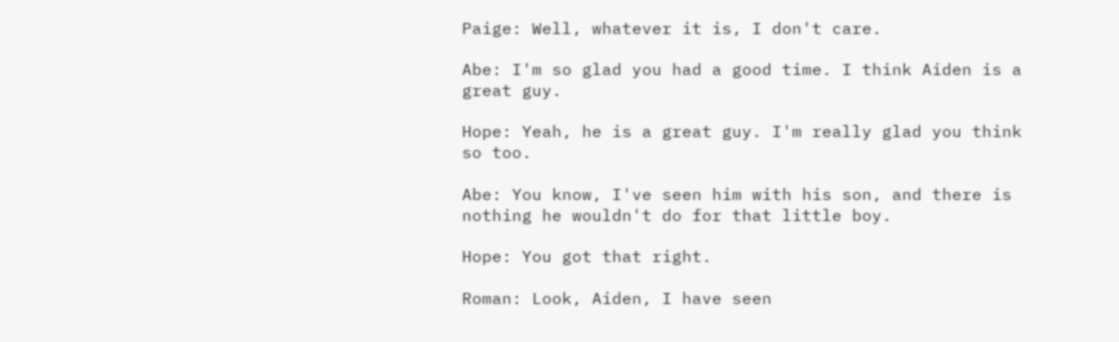Paige: Well, whatever it is, I don't care.

Abe: I'm so glad you had a good time. I think Aiden is a great guy.

Hope: Yeah, he is a great guy. I'm really glad you think so too.

Abe: You know, I've seen him with his son, and there is nothing he wouldn't do for that little boy.

Hope: You got that right.

Roman: Look, Aiden, I have seen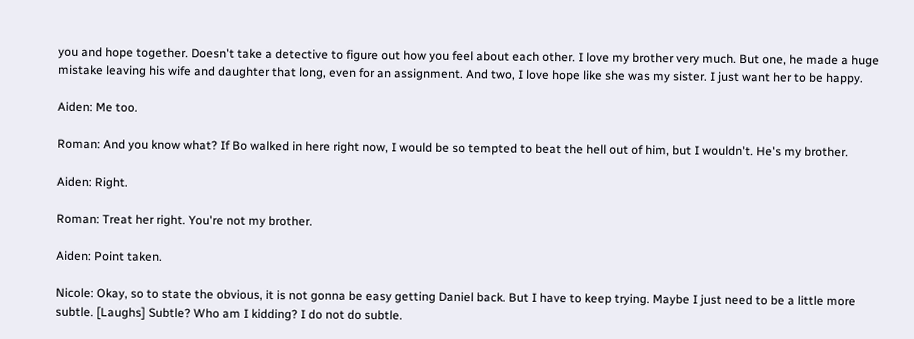you and hope together. Doesn't take a detective to figure out how you feel about each other. I love my brother very much. But one, he made a huge mistake leaving his wife and daughter that long, even for an assignment. And two, I love hope like she was my sister. I just want her to be happy.

Aiden: Me too.

Roman: And you know what? If Bo walked in here right now, I would be so tempted to beat the hell out of him, but I wouldn't. He's my brother.

Aiden: Right.

Roman: Treat her right. You're not my brother.

Aiden: Point taken.

Nicole: Okay, so to state the obvious, it is not gonna be easy getting Daniel back. But I have to keep trying. Maybe I just need to be a little more subtle. [Laughs] Subtle? Who am I kidding? I do not do subtle.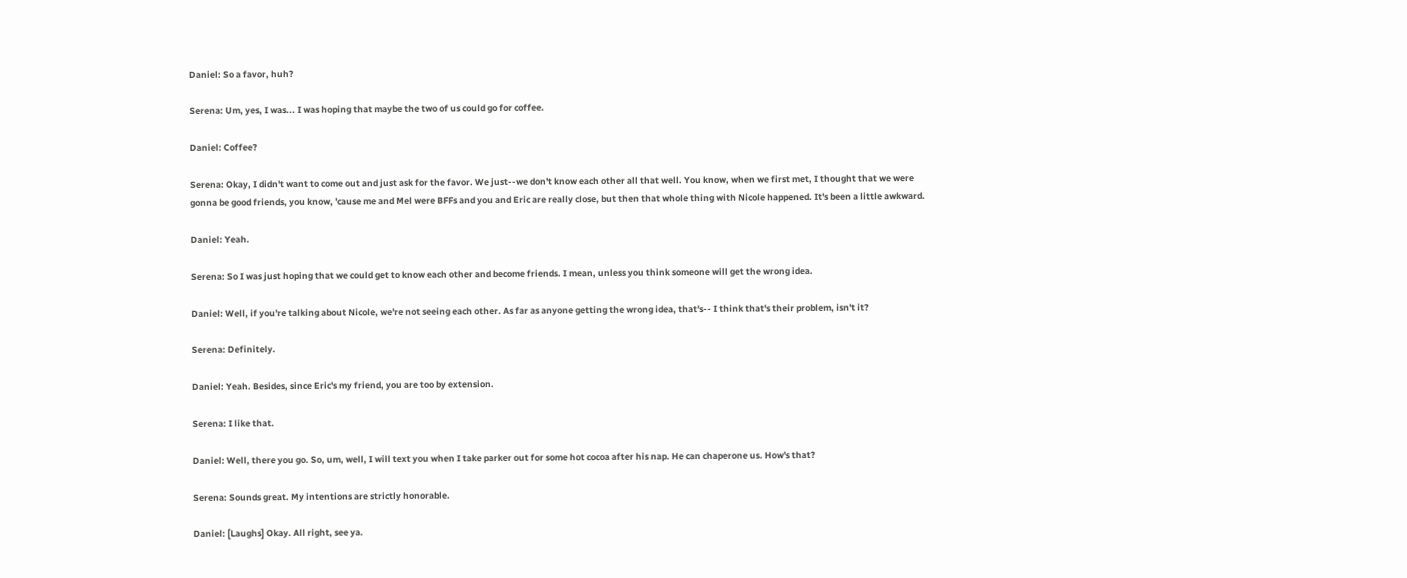Daniel: So a favor, huh?

Serena: Um, yes, I was... I was hoping that maybe the two of us could go for coffee.

Daniel: Coffee?

Serena: Okay, I didn't want to come out and just ask for the favor. We just--we don't know each other all that well. You know, when we first met, I thought that we were gonna be good friends, you know, 'cause me and Mel were BFFs and you and Eric are really close, but then that whole thing with Nicole happened. It's been a little awkward.

Daniel: Yeah.

Serena: So I was just hoping that we could get to know each other and become friends. I mean, unless you think someone will get the wrong idea.

Daniel: Well, if you're talking about Nicole, we're not seeing each other. As far as anyone getting the wrong idea, that's-- I think that's their problem, isn't it?

Serena: Definitely.

Daniel: Yeah. Besides, since Eric's my friend, you are too by extension.

Serena: I like that.

Daniel: Well, there you go. So, um, well, I will text you when I take parker out for some hot cocoa after his nap. He can chaperone us. How's that?

Serena: Sounds great. My intentions are strictly honorable.

Daniel: [Laughs] Okay. All right, see ya.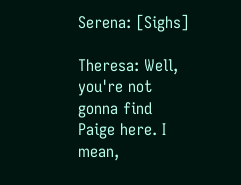Serena: [Sighs]

Theresa: Well, you're not gonna find Paige here. I mean,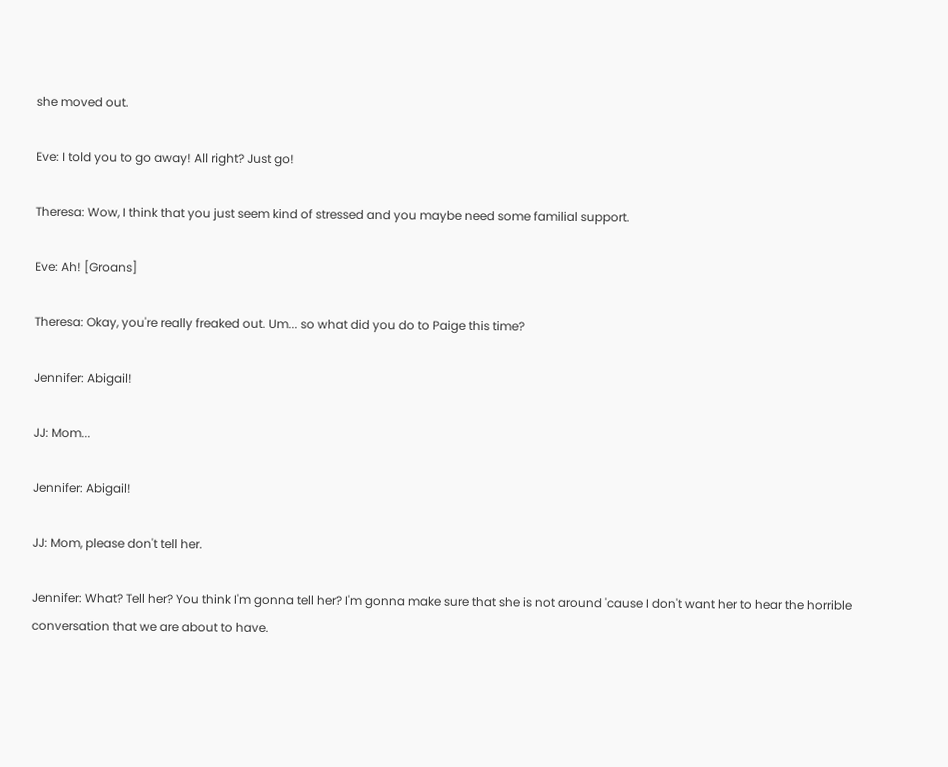she moved out.

Eve: I told you to go away! All right? Just go!

Theresa: Wow, I think that you just seem kind of stressed and you maybe need some familial support.

Eve: Ah! [Groans]

Theresa: Okay, you're really freaked out. Um... so what did you do to Paige this time?

Jennifer: Abigail!

JJ: Mom...

Jennifer: Abigail!

JJ: Mom, please don't tell her.

Jennifer: What? Tell her? You think I'm gonna tell her? I'm gonna make sure that she is not around 'cause I don't want her to hear the horrible conversation that we are about to have.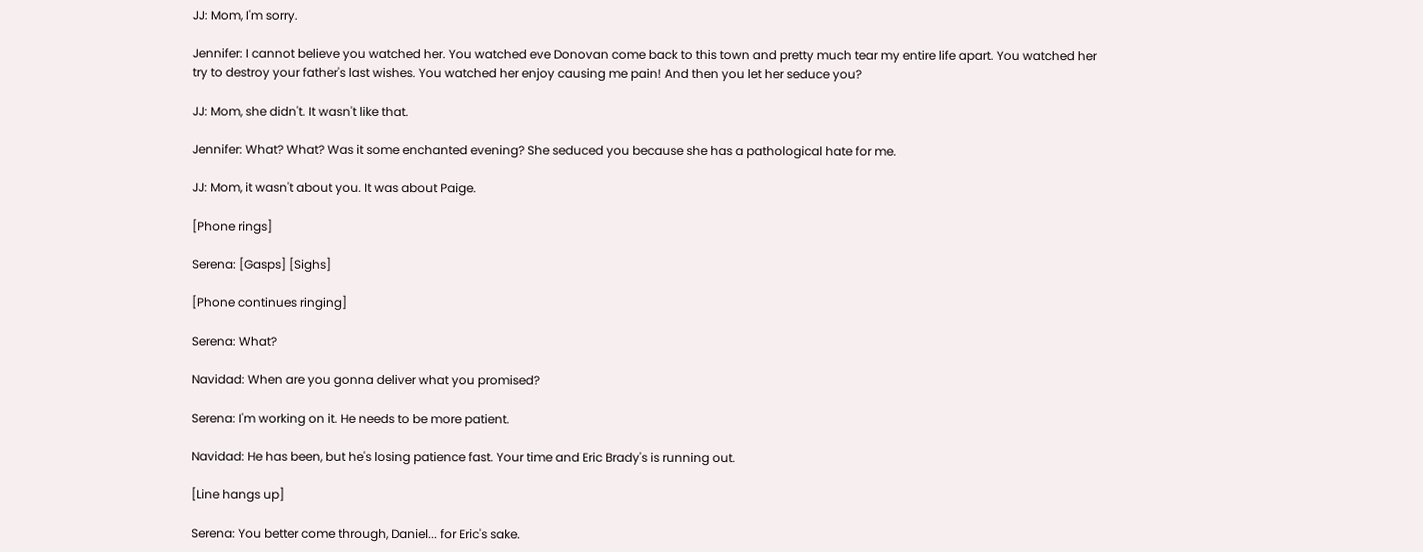JJ: Mom, I'm sorry.

Jennifer: I cannot believe you watched her. You watched eve Donovan come back to this town and pretty much tear my entire life apart. You watched her try to destroy your father's last wishes. You watched her enjoy causing me pain! And then you let her seduce you?

JJ: Mom, she didn't. It wasn't like that.

Jennifer: What? What? Was it some enchanted evening? She seduced you because she has a pathological hate for me.

JJ: Mom, it wasn't about you. It was about Paige.

[Phone rings]

Serena: [Gasps] [Sighs]

[Phone continues ringing]

Serena: What?

Navidad: When are you gonna deliver what you promised?

Serena: I'm working on it. He needs to be more patient.

Navidad: He has been, but he's losing patience fast. Your time and Eric Brady's is running out.

[Line hangs up]

Serena: You better come through, Daniel... for Eric's sake.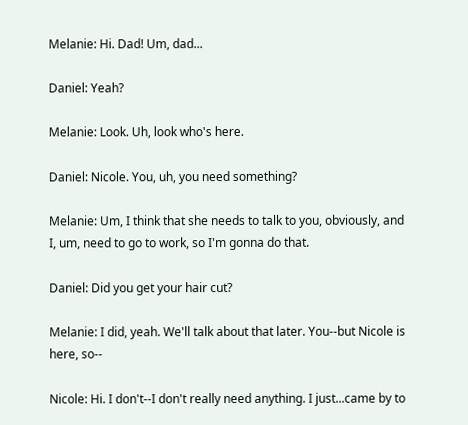Melanie: Hi. Dad! Um, dad...

Daniel: Yeah?

Melanie: Look. Uh, look who's here.

Daniel: Nicole. You, uh, you need something?

Melanie: Um, I think that she needs to talk to you, obviously, and I, um, need to go to work, so I'm gonna do that.

Daniel: Did you get your hair cut?

Melanie: I did, yeah. We'll talk about that later. You--but Nicole is here, so--

Nicole: Hi. I don't--I don't really need anything. I just...came by to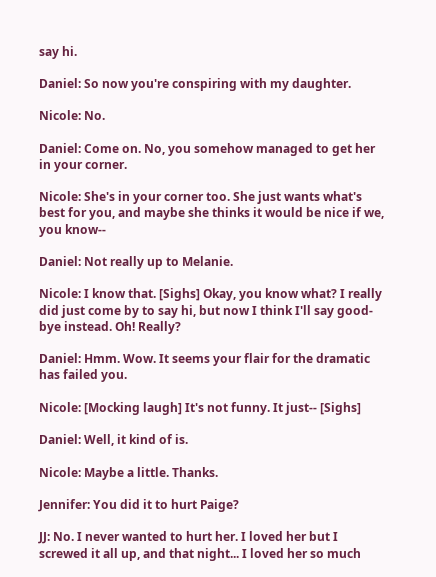say hi.

Daniel: So now you're conspiring with my daughter.

Nicole: No.

Daniel: Come on. No, you somehow managed to get her in your corner.

Nicole: She's in your corner too. She just wants what's best for you, and maybe she thinks it would be nice if we, you know--

Daniel: Not really up to Melanie.

Nicole: I know that. [Sighs] Okay, you know what? I really did just come by to say hi, but now I think I'll say good-bye instead. Oh! Really?

Daniel: Hmm. Wow. It seems your flair for the dramatic has failed you.

Nicole: [Mocking laugh] It's not funny. It just-- [Sighs]

Daniel: Well, it kind of is.

Nicole: Maybe a little. Thanks.

Jennifer: You did it to hurt Paige?

JJ: No. I never wanted to hurt her. I loved her but I screwed it all up, and that night... I loved her so much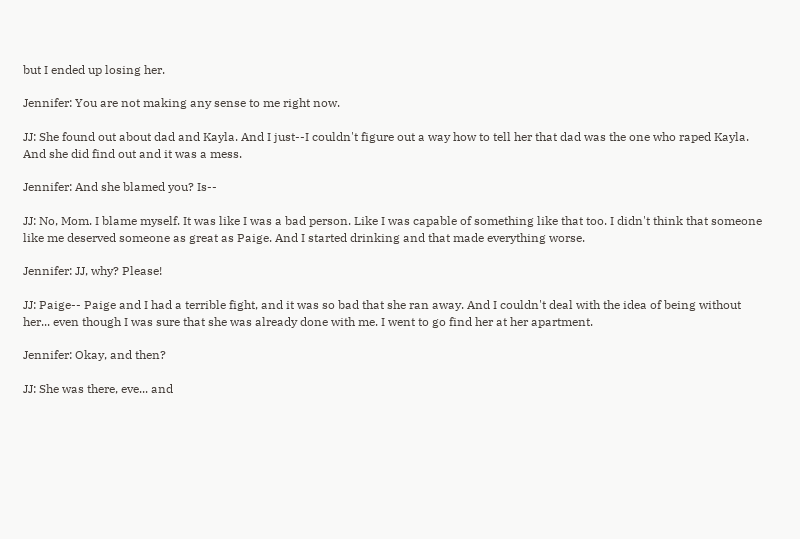but I ended up losing her.

Jennifer: You are not making any sense to me right now.

JJ: She found out about dad and Kayla. And I just--I couldn't figure out a way how to tell her that dad was the one who raped Kayla. And she did find out and it was a mess.

Jennifer: And she blamed you? Is--

JJ: No, Mom. I blame myself. It was like I was a bad person. Like I was capable of something like that too. I didn't think that someone like me deserved someone as great as Paige. And I started drinking and that made everything worse.

Jennifer: JJ, why? Please!

JJ: Paige-- Paige and I had a terrible fight, and it was so bad that she ran away. And I couldn't deal with the idea of being without her... even though I was sure that she was already done with me. I went to go find her at her apartment.

Jennifer: Okay, and then?

JJ: She was there, eve... and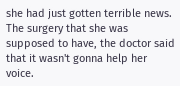she had just gotten terrible news. The surgery that she was supposed to have, the doctor said that it wasn't gonna help her voice.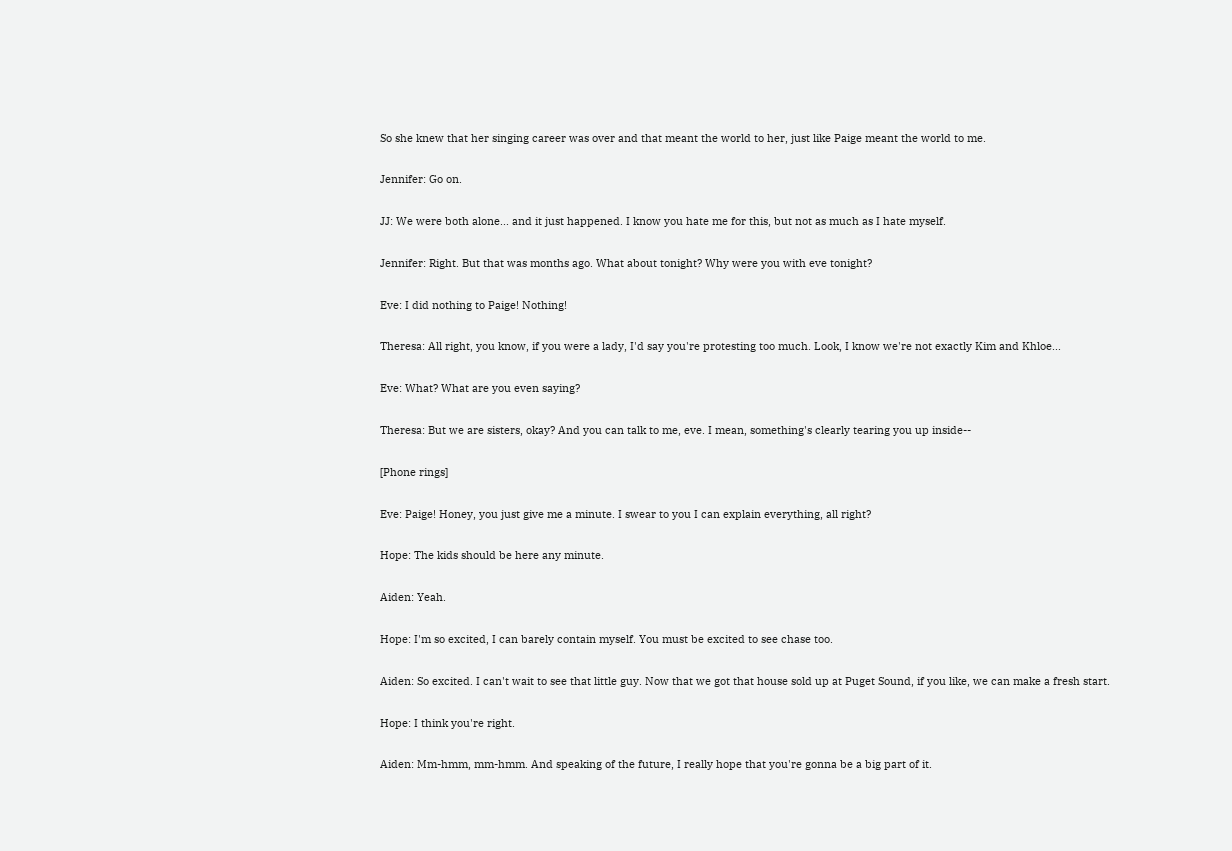So she knew that her singing career was over and that meant the world to her, just like Paige meant the world to me.

Jennifer: Go on.

JJ: We were both alone... and it just happened. I know you hate me for this, but not as much as I hate myself.

Jennifer: Right. But that was months ago. What about tonight? Why were you with eve tonight?

Eve: I did nothing to Paige! Nothing!

Theresa: All right, you know, if you were a lady, I'd say you're protesting too much. Look, I know we're not exactly Kim and Khloe...

Eve: What? What are you even saying?

Theresa: But we are sisters, okay? And you can talk to me, eve. I mean, something's clearly tearing you up inside--

[Phone rings]

Eve: Paige! Honey, you just give me a minute. I swear to you I can explain everything, all right?

Hope: The kids should be here any minute.

Aiden: Yeah.

Hope: I'm so excited, I can barely contain myself. You must be excited to see chase too.

Aiden: So excited. I can't wait to see that little guy. Now that we got that house sold up at Puget Sound, if you like, we can make a fresh start.

Hope: I think you're right.

Aiden: Mm-hmm, mm-hmm. And speaking of the future, I really hope that you're gonna be a big part of it.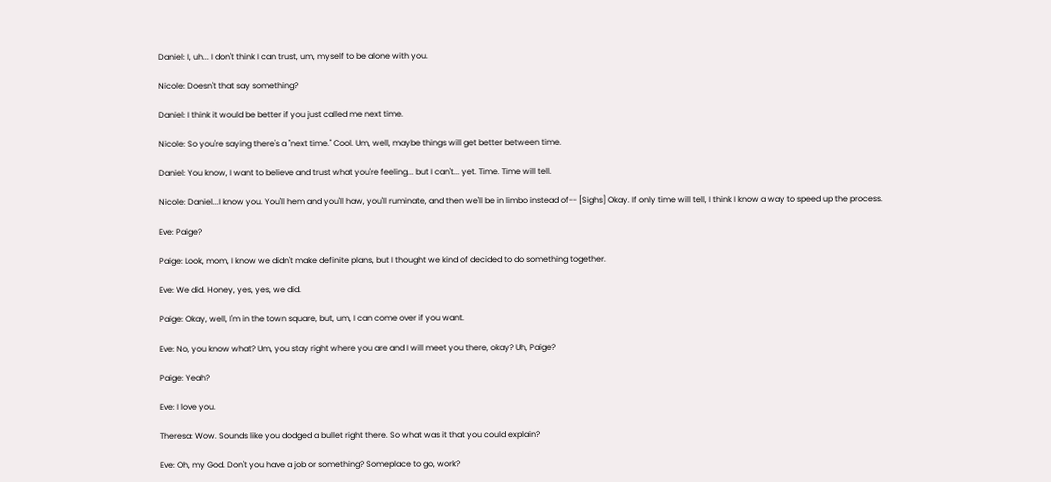Daniel: I, uh... I don't think I can trust, um, myself to be alone with you.

Nicole: Doesn't that say something?

Daniel: I think it would be better if you just called me next time.

Nicole: So you're saying there's a "next time." Cool. Um, well, maybe things will get better between time.

Daniel: You know, I want to believe and trust what you're feeling... but I can't... yet. Time. Time will tell.

Nicole: Daniel...I know you. You'll hem and you'll haw, you'll ruminate, and then we'll be in limbo instead of-- [Sighs] Okay. If only time will tell, I think I know a way to speed up the process.

Eve: Paige?

Paige: Look, mom, I know we didn't make definite plans, but I thought we kind of decided to do something together.

Eve: We did. Honey, yes, yes, we did.

Paige: Okay, well, I'm in the town square, but, um, I can come over if you want.

Eve: No, you know what? Um, you stay right where you are and I will meet you there, okay? Uh, Paige?

Paige: Yeah?

Eve: I love you.

Theresa: Wow. Sounds like you dodged a bullet right there. So what was it that you could explain?

Eve: Oh, my God. Don't you have a job or something? Someplace to go, work?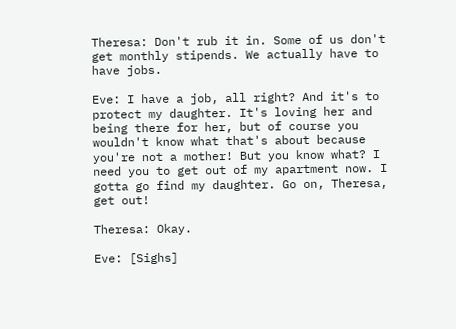Theresa: Don't rub it in. Some of us don't get monthly stipends. We actually have to have jobs.

Eve: I have a job, all right? And it's to protect my daughter. It's loving her and being there for her, but of course you wouldn't know what that's about because you're not a mother! But you know what? I need you to get out of my apartment now. I gotta go find my daughter. Go on, Theresa, get out!

Theresa: Okay.

Eve: [Sighs]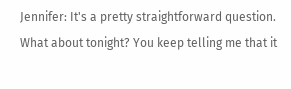Jennifer: It's a pretty straightforward question. What about tonight? You keep telling me that it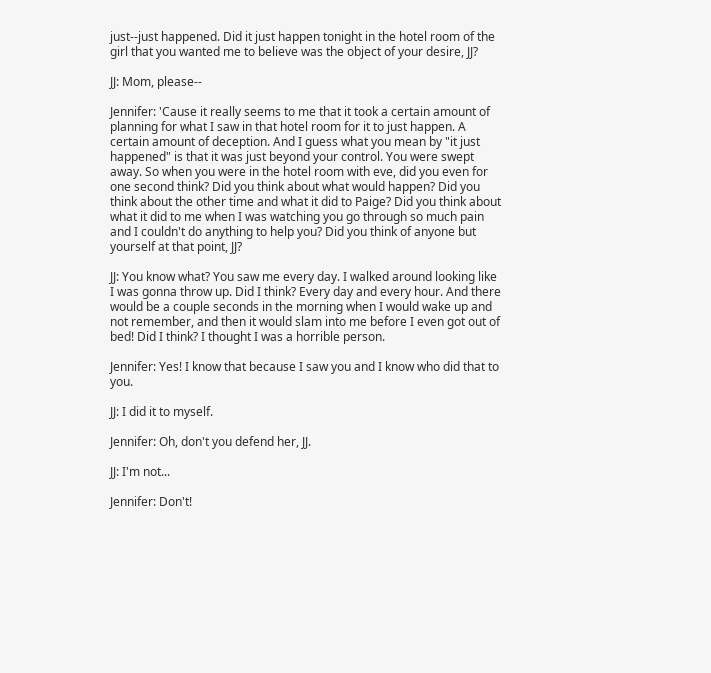just--just happened. Did it just happen tonight in the hotel room of the girl that you wanted me to believe was the object of your desire, JJ?

JJ: Mom, please--

Jennifer: 'Cause it really seems to me that it took a certain amount of planning for what I saw in that hotel room for it to just happen. A certain amount of deception. And I guess what you mean by "it just happened" is that it was just beyond your control. You were swept away. So when you were in the hotel room with eve, did you even for one second think? Did you think about what would happen? Did you think about the other time and what it did to Paige? Did you think about what it did to me when I was watching you go through so much pain and I couldn't do anything to help you? Did you think of anyone but yourself at that point, JJ?

JJ: You know what? You saw me every day. I walked around looking like I was gonna throw up. Did I think? Every day and every hour. And there would be a couple seconds in the morning when I would wake up and not remember, and then it would slam into me before I even got out of bed! Did I think? I thought I was a horrible person.

Jennifer: Yes! I know that because I saw you and I know who did that to you.

JJ: I did it to myself.

Jennifer: Oh, don't you defend her, JJ.

JJ: I'm not...

Jennifer: Don't!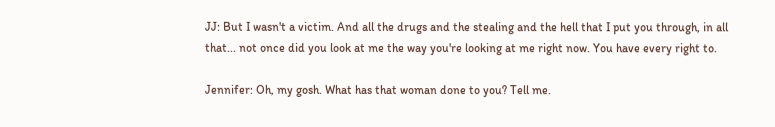JJ: But I wasn't a victim. And all the drugs and the stealing and the hell that I put you through, in all that... not once did you look at me the way you're looking at me right now. You have every right to.

Jennifer: Oh, my gosh. What has that woman done to you? Tell me.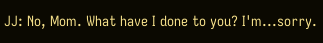JJ: No, Mom. What have I done to you? I'm...sorry.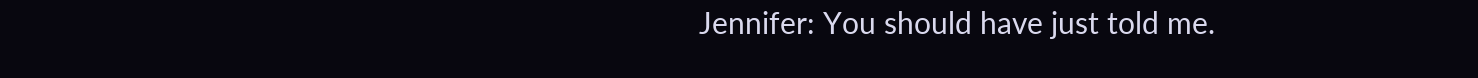Jennifer: You should have just told me.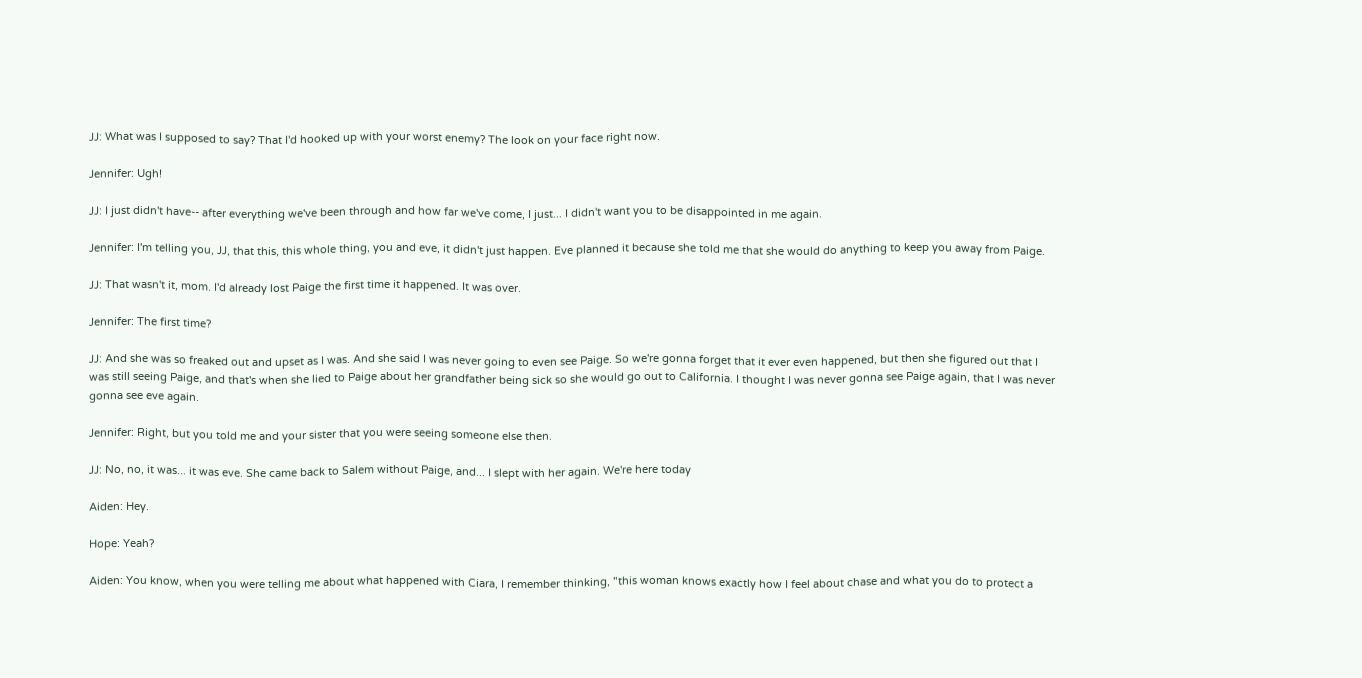JJ: What was I supposed to say? That I'd hooked up with your worst enemy? The look on your face right now.

Jennifer: Ugh!

JJ: I just didn't have-- after everything we've been through and how far we've come, I just... I didn't want you to be disappointed in me again.

Jennifer: I'm telling you, JJ, that this, this whole thing, you and eve, it didn't just happen. Eve planned it because she told me that she would do anything to keep you away from Paige.

JJ: That wasn't it, mom. I'd already lost Paige the first time it happened. It was over.

Jennifer: The first time?

JJ: And she was so freaked out and upset as I was. And she said I was never going to even see Paige. So we're gonna forget that it ever even happened, but then she figured out that I was still seeing Paige, and that's when she lied to Paige about her grandfather being sick so she would go out to California. I thought I was never gonna see Paige again, that I was never gonna see eve again.

Jennifer: Right, but you told me and your sister that you were seeing someone else then.

JJ: No, no, it was... it was eve. She came back to Salem without Paige, and... I slept with her again. We're here today

Aiden: Hey.

Hope: Yeah?

Aiden: You know, when you were telling me about what happened with Ciara, I remember thinking, "this woman knows exactly how I feel about chase and what you do to protect a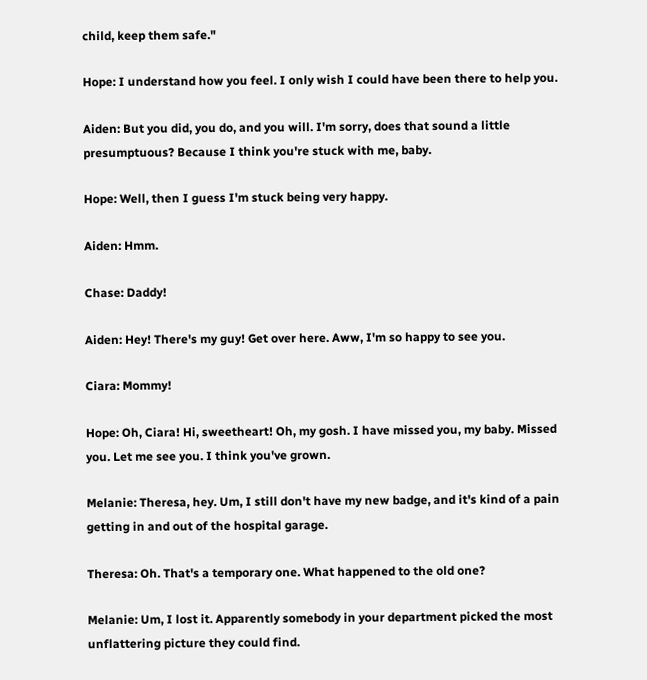child, keep them safe."

Hope: I understand how you feel. I only wish I could have been there to help you.

Aiden: But you did, you do, and you will. I'm sorry, does that sound a little presumptuous? Because I think you're stuck with me, baby.

Hope: Well, then I guess I'm stuck being very happy.

Aiden: Hmm.

Chase: Daddy!

Aiden: Hey! There's my guy! Get over here. Aww, I'm so happy to see you.

Ciara: Mommy!

Hope: Oh, Ciara! Hi, sweetheart! Oh, my gosh. I have missed you, my baby. Missed you. Let me see you. I think you've grown.

Melanie: Theresa, hey. Um, I still don't have my new badge, and it's kind of a pain getting in and out of the hospital garage.

Theresa: Oh. That's a temporary one. What happened to the old one?

Melanie: Um, I lost it. Apparently somebody in your department picked the most unflattering picture they could find.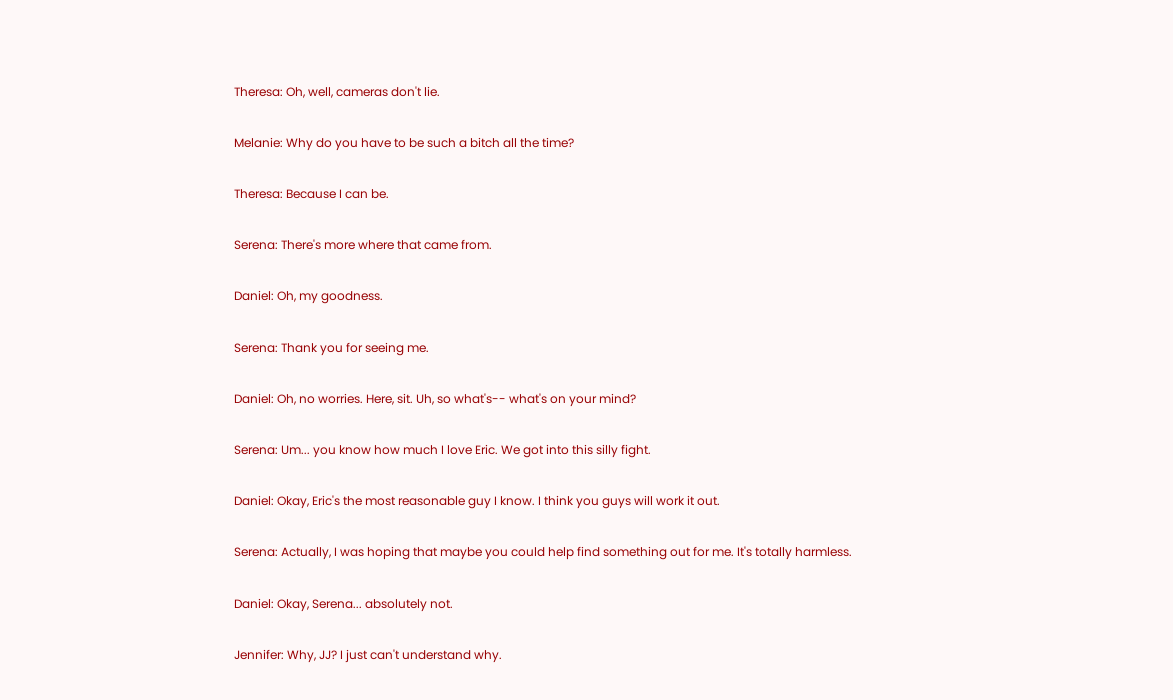Theresa: Oh, well, cameras don't lie.

Melanie: Why do you have to be such a bitch all the time?

Theresa: Because I can be.

Serena: There's more where that came from.

Daniel: Oh, my goodness.

Serena: Thank you for seeing me.

Daniel: Oh, no worries. Here, sit. Uh, so what's-- what's on your mind?

Serena: Um... you know how much I love Eric. We got into this silly fight.

Daniel: Okay, Eric's the most reasonable guy I know. I think you guys will work it out.

Serena: Actually, I was hoping that maybe you could help find something out for me. It's totally harmless.

Daniel: Okay, Serena... absolutely not.

Jennifer: Why, JJ? I just can't understand why.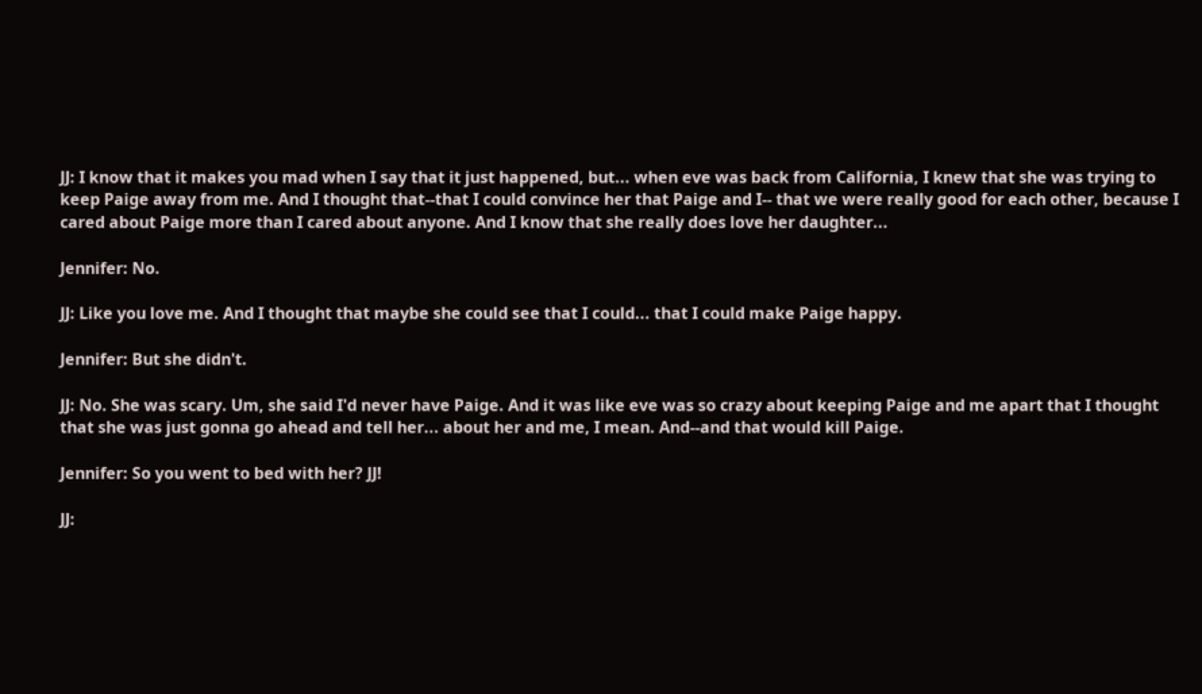JJ: I know that it makes you mad when I say that it just happened, but... when eve was back from California, I knew that she was trying to keep Paige away from me. And I thought that--that I could convince her that Paige and I-- that we were really good for each other, because I cared about Paige more than I cared about anyone. And I know that she really does love her daughter...

Jennifer: No.

JJ: Like you love me. And I thought that maybe she could see that I could... that I could make Paige happy.

Jennifer: But she didn't.

JJ: No. She was scary. Um, she said I'd never have Paige. And it was like eve was so crazy about keeping Paige and me apart that I thought that she was just gonna go ahead and tell her... about her and me, I mean. And--and that would kill Paige.

Jennifer: So you went to bed with her? JJ!

JJ: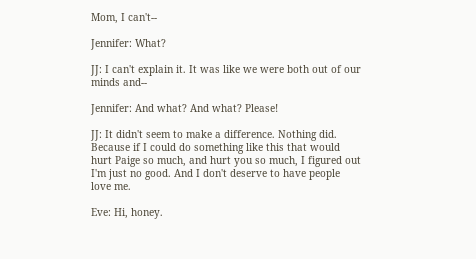Mom, I can't--

Jennifer: What?

JJ: I can't explain it. It was like we were both out of our minds and--

Jennifer: And what? And what? Please!

JJ: It didn't seem to make a difference. Nothing did. Because if I could do something like this that would hurt Paige so much, and hurt you so much, I figured out I'm just no good. And I don't deserve to have people love me.

Eve: Hi, honey.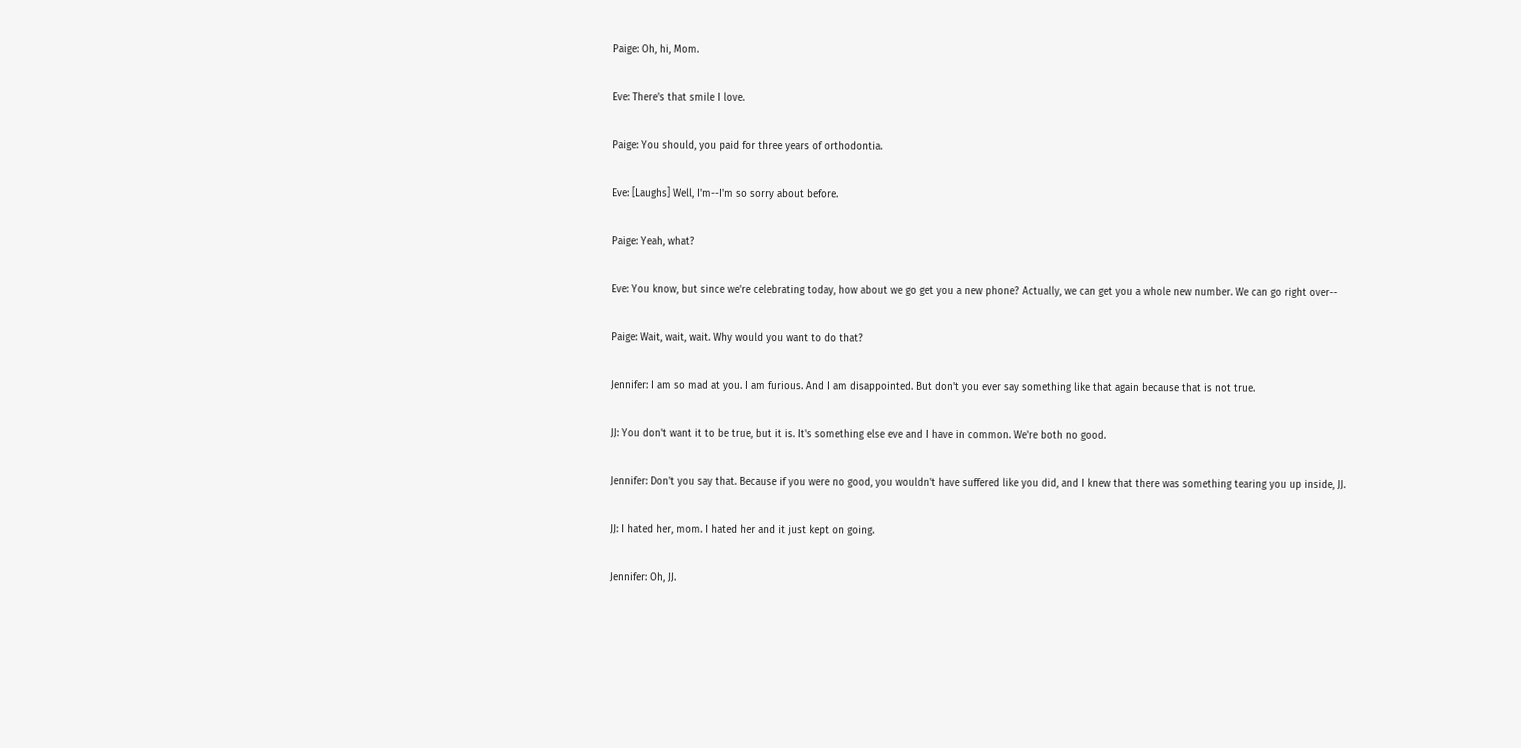Paige: Oh, hi, Mom.

Eve: There's that smile I love.

Paige: You should, you paid for three years of orthodontia.

Eve: [Laughs] Well, I'm--I'm so sorry about before.

Paige: Yeah, what?

Eve: You know, but since we're celebrating today, how about we go get you a new phone? Actually, we can get you a whole new number. We can go right over--

Paige: Wait, wait, wait. Why would you want to do that?

Jennifer: I am so mad at you. I am furious. And I am disappointed. But don't you ever say something like that again because that is not true.

JJ: You don't want it to be true, but it is. It's something else eve and I have in common. We're both no good.

Jennifer: Don't you say that. Because if you were no good, you wouldn't have suffered like you did, and I knew that there was something tearing you up inside, JJ.

JJ: I hated her, mom. I hated her and it just kept on going.

Jennifer: Oh, JJ.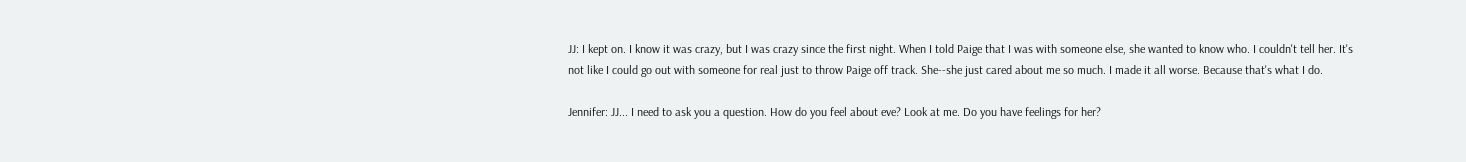JJ: I kept on. I know it was crazy, but I was crazy since the first night. When I told Paige that I was with someone else, she wanted to know who. I couldn't tell her. It's not like I could go out with someone for real just to throw Paige off track. She--she just cared about me so much. I made it all worse. Because that's what I do.

Jennifer: JJ... I need to ask you a question. How do you feel about eve? Look at me. Do you have feelings for her?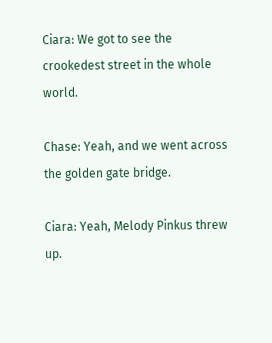Ciara: We got to see the crookedest street in the whole world.

Chase: Yeah, and we went across the golden gate bridge.

Ciara: Yeah, Melody Pinkus threw up.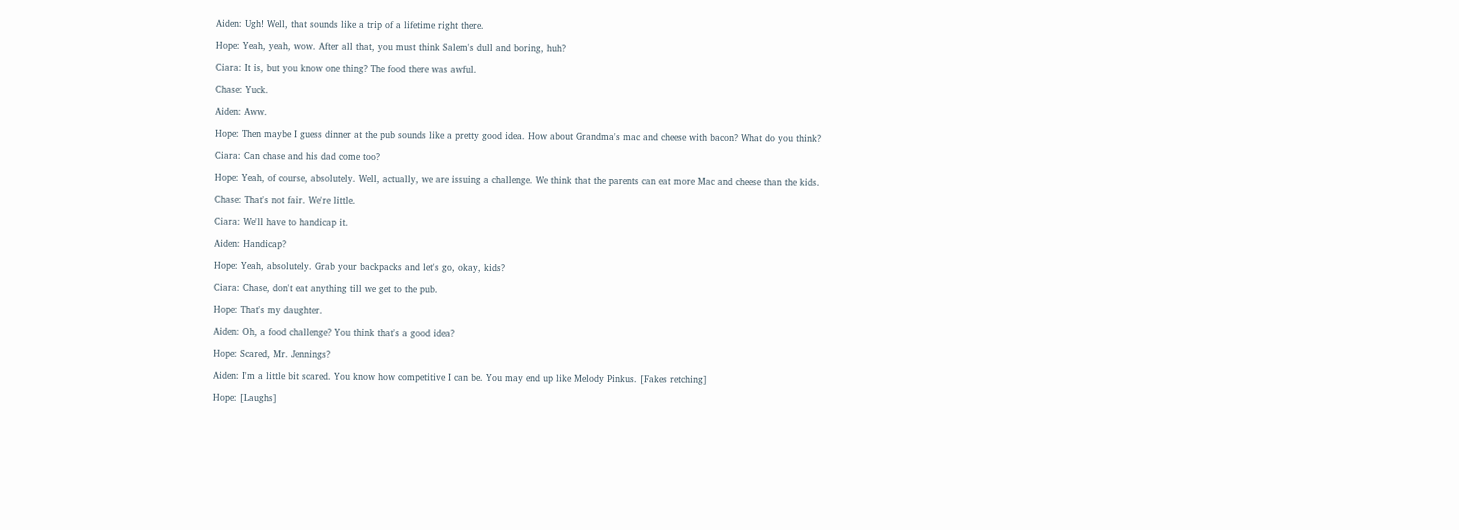Aiden: Ugh! Well, that sounds like a trip of a lifetime right there.

Hope: Yeah, yeah, wow. After all that, you must think Salem's dull and boring, huh?

Ciara: It is, but you know one thing? The food there was awful.

Chase: Yuck.

Aiden: Aww.

Hope: Then maybe I guess dinner at the pub sounds like a pretty good idea. How about Grandma's mac and cheese with bacon? What do you think?

Ciara: Can chase and his dad come too?

Hope: Yeah, of course, absolutely. Well, actually, we are issuing a challenge. We think that the parents can eat more Mac and cheese than the kids.

Chase: That's not fair. We're little.

Ciara: We'll have to handicap it.

Aiden: Handicap?

Hope: Yeah, absolutely. Grab your backpacks and let's go, okay, kids?

Ciara: Chase, don't eat anything till we get to the pub.

Hope: That's my daughter.

Aiden: Oh, a food challenge? You think that's a good idea?

Hope: Scared, Mr. Jennings?

Aiden: I'm a little bit scared. You know how competitive I can be. You may end up like Melody Pinkus. [Fakes retching]

Hope: [Laughs]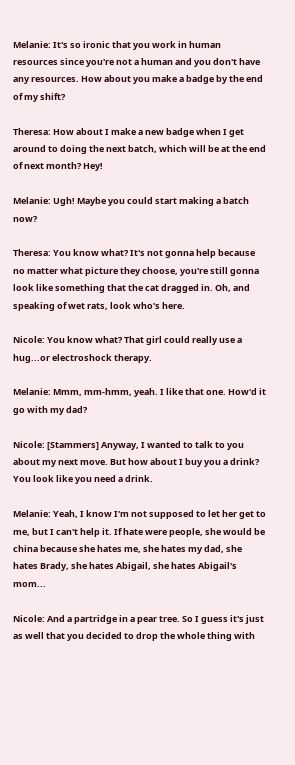Melanie: It's so ironic that you work in human resources since you're not a human and you don't have any resources. How about you make a badge by the end of my shift?

Theresa: How about I make a new badge when I get around to doing the next batch, which will be at the end of next month? Hey!

Melanie: Ugh! Maybe you could start making a batch now?

Theresa: You know what? It's not gonna help because no matter what picture they choose, you're still gonna look like something that the cat dragged in. Oh, and speaking of wet rats, look who's here.

Nicole: You know what? That girl could really use a hug...or electroshock therapy.

Melanie: Mmm, mm-hmm, yeah. I like that one. How'd it go with my dad?

Nicole: [Stammers] Anyway, I wanted to talk to you about my next move. But how about I buy you a drink? You look like you need a drink.

Melanie: Yeah, I know I'm not supposed to let her get to me, but I can't help it. If hate were people, she would be china because she hates me, she hates my dad, she hates Brady, she hates Abigail, she hates Abigail's mom...

Nicole: And a partridge in a pear tree. So I guess it's just as well that you decided to drop the whole thing with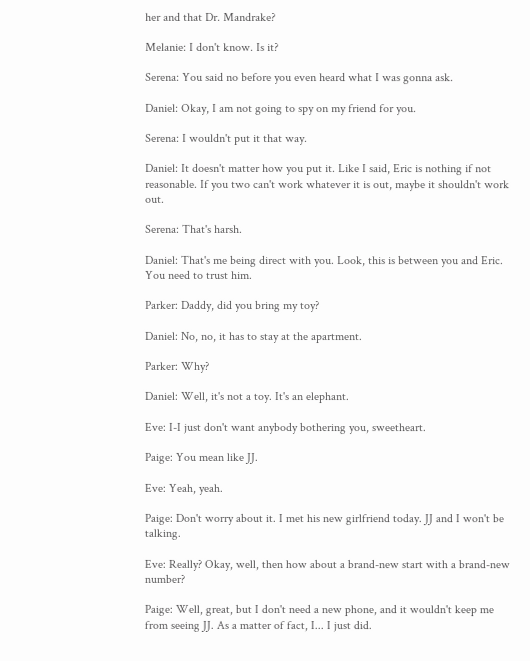her and that Dr. Mandrake?

Melanie: I don't know. Is it?

Serena: You said no before you even heard what I was gonna ask.

Daniel: Okay, I am not going to spy on my friend for you.

Serena: I wouldn't put it that way.

Daniel: It doesn't matter how you put it. Like I said, Eric is nothing if not reasonable. If you two can't work whatever it is out, maybe it shouldn't work out.

Serena: That's harsh.

Daniel: That's me being direct with you. Look, this is between you and Eric. You need to trust him.

Parker: Daddy, did you bring my toy?

Daniel: No, no, it has to stay at the apartment.

Parker: Why?

Daniel: Well, it's not a toy. It's an elephant.

Eve: I-I just don't want anybody bothering you, sweetheart.

Paige: You mean like JJ.

Eve: Yeah, yeah.

Paige: Don't worry about it. I met his new girlfriend today. JJ and I won't be talking.

Eve: Really? Okay, well, then how about a brand-new start with a brand-new number?

Paige: Well, great, but I don't need a new phone, and it wouldn't keep me from seeing JJ. As a matter of fact, I... I just did.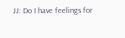JJ: Do I have feelings for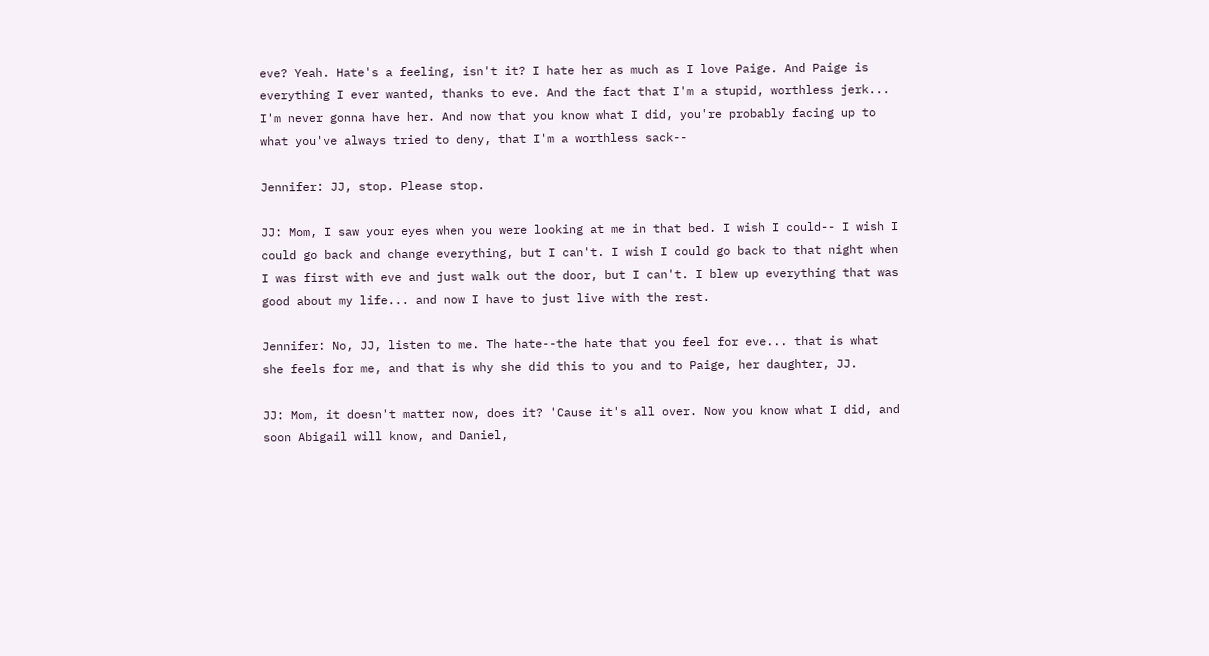eve? Yeah. Hate's a feeling, isn't it? I hate her as much as I love Paige. And Paige is everything I ever wanted, thanks to eve. And the fact that I'm a stupid, worthless jerk... I'm never gonna have her. And now that you know what I did, you're probably facing up to what you've always tried to deny, that I'm a worthless sack--

Jennifer: JJ, stop. Please stop.

JJ: Mom, I saw your eyes when you were looking at me in that bed. I wish I could-- I wish I could go back and change everything, but I can't. I wish I could go back to that night when I was first with eve and just walk out the door, but I can't. I blew up everything that was good about my life... and now I have to just live with the rest.

Jennifer: No, JJ, listen to me. The hate--the hate that you feel for eve... that is what she feels for me, and that is why she did this to you and to Paige, her daughter, JJ.

JJ: Mom, it doesn't matter now, does it? 'Cause it's all over. Now you know what I did, and soon Abigail will know, and Daniel,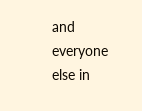and everyone else in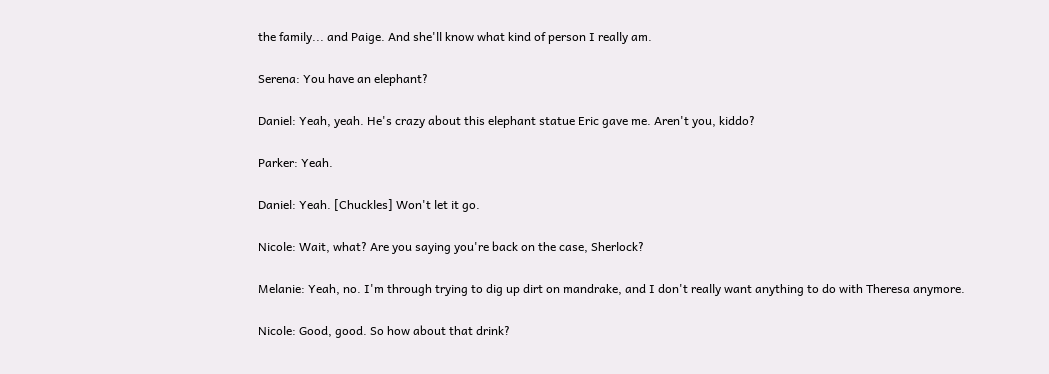the family... and Paige. And she'll know what kind of person I really am.

Serena: You have an elephant?

Daniel: Yeah, yeah. He's crazy about this elephant statue Eric gave me. Aren't you, kiddo?

Parker: Yeah.

Daniel: Yeah. [Chuckles] Won't let it go.

Nicole: Wait, what? Are you saying you're back on the case, Sherlock?

Melanie: Yeah, no. I'm through trying to dig up dirt on mandrake, and I don't really want anything to do with Theresa anymore.

Nicole: Good, good. So how about that drink?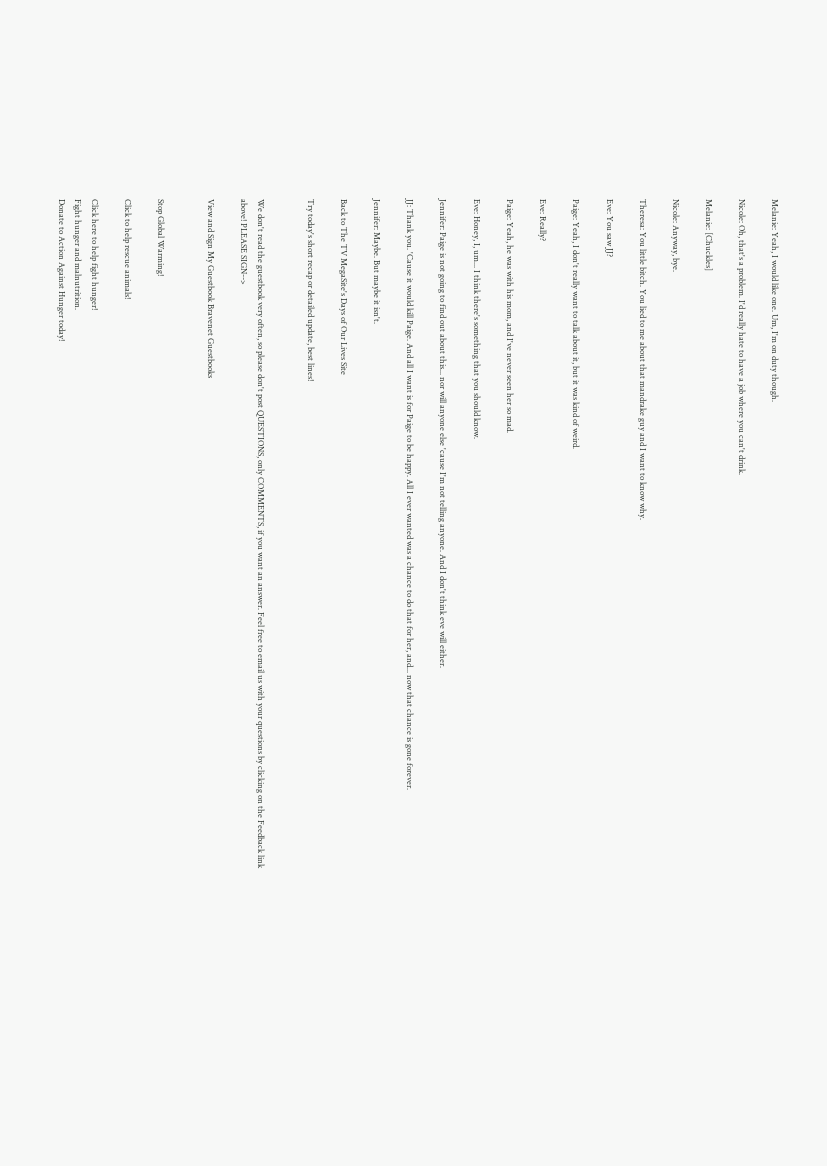Melanie: Yeah, I would like one. Um, I'm on duty though.

Nicole: Oh, that's a problem. I'd really hate to have a job where you can't drink.

Melanie: [Chuckles]

Nicole: Anyway, bye.

Theresa: You little bitch. You lied to me about that mandrake guy and I want to know why.

Eve: You saw JJ?

Paige: Yeah, I don't really want to talk about it, but it was kind of weird.

Eve: Really?

Paige: Yeah, he was with his mom, and I've never seen her so mad.

Eve: Honey, I, um... I think there's something that you should know.

Jennifer: Paige is not going to find out about this... nor will anyone else 'cause I'm not telling anyone. And I don't think eve will either.

JJ: Thank you. 'Cause it would kill Paige. And all I want is for Paige to be happy. All I ever wanted was a chance to do that for her, and... now that chance is gone forever.

Jennifer: Maybe. But maybe it isn't.

Back to The TV MegaSite's Days of Our Lives Site

Try today's short recap or detailed update, best lines!


We don't read the guestbook very often, so please don't post QUESTIONS, only COMMENTS, if you want an answer. Feel free to email us with your questions by clicking on the Feedback link above! PLEASE SIGN-->

View and Sign My Guestbook Bravenet Guestbooks


Stop Global Warming!

Click to help rescue animals!

Click here to help fight hunger!
Fight hunger and malnutrition.
Donate to Action Against Hunger today!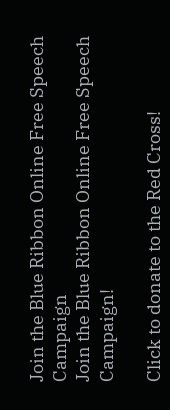Join the Blue Ribbon Online Free Speech Campaign
Join the Blue Ribbon Online Free Speech Campaign!

Click to donate to the Red Cross!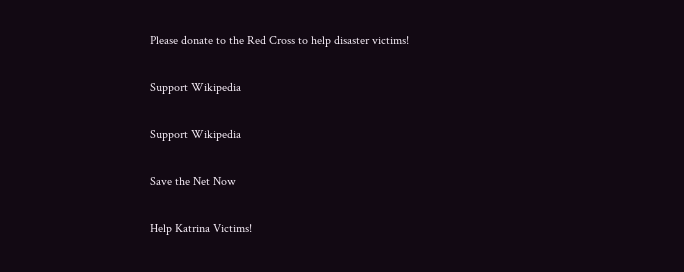Please donate to the Red Cross to help disaster victims!

Support Wikipedia

Support Wikipedia

Save the Net Now

Help Katrina Victims!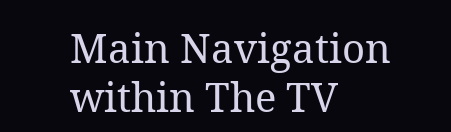Main Navigation within The TV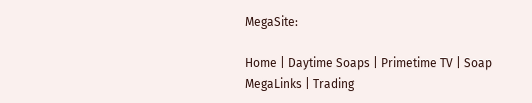MegaSite:

Home | Daytime Soaps | Primetime TV | Soap MegaLinks | Trading